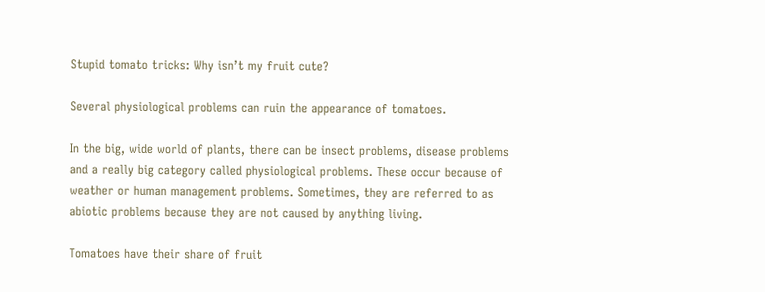Stupid tomato tricks: Why isn’t my fruit cute?

Several physiological problems can ruin the appearance of tomatoes.

In the big, wide world of plants, there can be insect problems, disease problems and a really big category called physiological problems. These occur because of weather or human management problems. Sometimes, they are referred to as abiotic problems because they are not caused by anything living.

Tomatoes have their share of fruit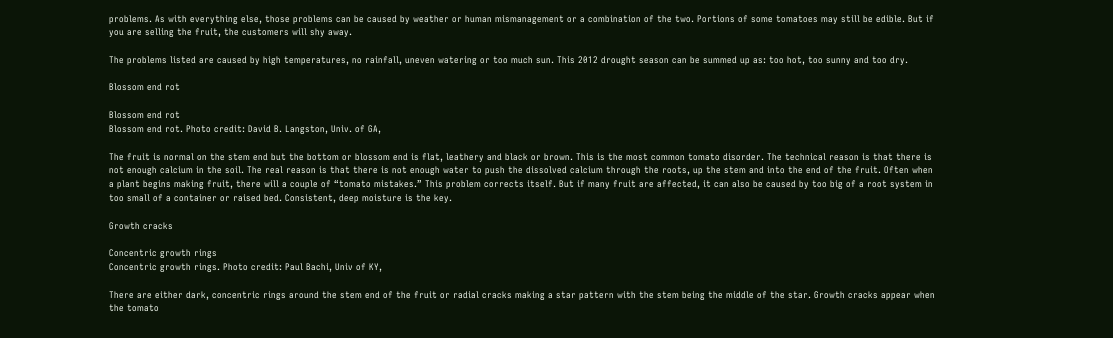problems. As with everything else, those problems can be caused by weather or human mismanagement or a combination of the two. Portions of some tomatoes may still be edible. But if you are selling the fruit, the customers will shy away.

The problems listed are caused by high temperatures, no rainfall, uneven watering or too much sun. This 2012 drought season can be summed up as: too hot, too sunny and too dry.

Blossom end rot

Blossom end rot
Blossom end rot. Photo credit: David B. Langston, Univ. of GA,

The fruit is normal on the stem end but the bottom or blossom end is flat, leathery and black or brown. This is the most common tomato disorder. The technical reason is that there is not enough calcium in the soil. The real reason is that there is not enough water to push the dissolved calcium through the roots, up the stem and into the end of the fruit. Often when a plant begins making fruit, there will a couple of “tomato mistakes.” This problem corrects itself. But if many fruit are affected, it can also be caused by too big of a root system in too small of a container or raised bed. Consistent, deep moisture is the key.

Growth cracks

Concentric growth rings
Concentric growth rings. Photo credit: Paul Bachi, Univ of KY,

There are either dark, concentric rings around the stem end of the fruit or radial cracks making a star pattern with the stem being the middle of the star. Growth cracks appear when the tomato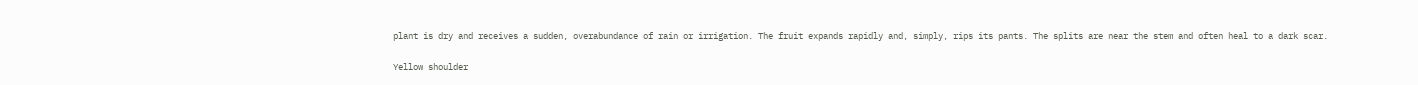plant is dry and receives a sudden, overabundance of rain or irrigation. The fruit expands rapidly and, simply, rips its pants. The splits are near the stem and often heal to a dark scar.

Yellow shoulder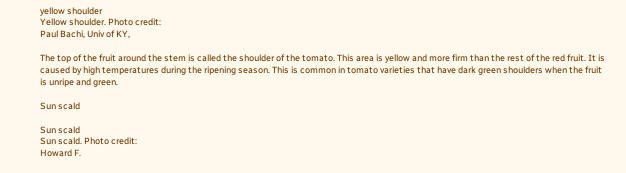yellow shoulder
Yellow shoulder. Photo credit:
Paul Bachi, Univ of KY,

The top of the fruit around the stem is called the shoulder of the tomato. This area is yellow and more firm than the rest of the red fruit. It is caused by high temperatures during the ripening season. This is common in tomato varieties that have dark green shoulders when the fruit is unripe and green.

Sun scald

Sun scald
Sun scald. Photo credit:
Howard F.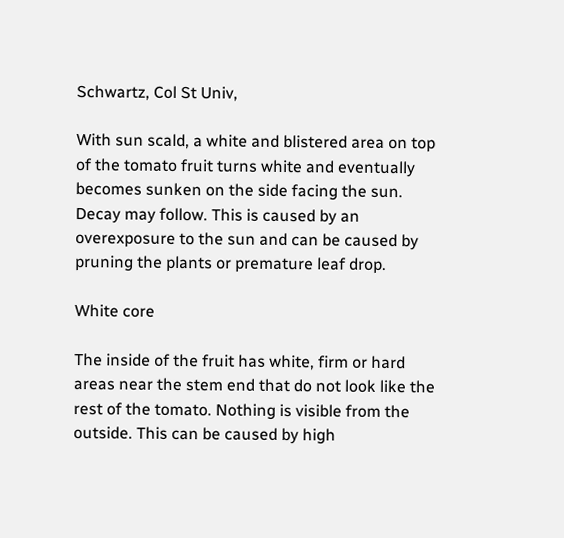Schwartz, Col St Univ,

With sun scald, a white and blistered area on top of the tomato fruit turns white and eventually becomes sunken on the side facing the sun. Decay may follow. This is caused by an overexposure to the sun and can be caused by pruning the plants or premature leaf drop.

White core

The inside of the fruit has white, firm or hard areas near the stem end that do not look like the rest of the tomato. Nothing is visible from the outside. This can be caused by high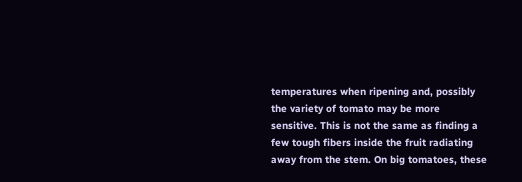temperatures when ripening and, possibly the variety of tomato may be more sensitive. This is not the same as finding a few tough fibers inside the fruit radiating away from the stem. On big tomatoes, these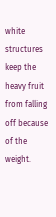white structures keep the heavy fruit from falling off because of the weight.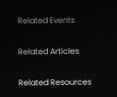Related Events

Related Articles

Related Resources